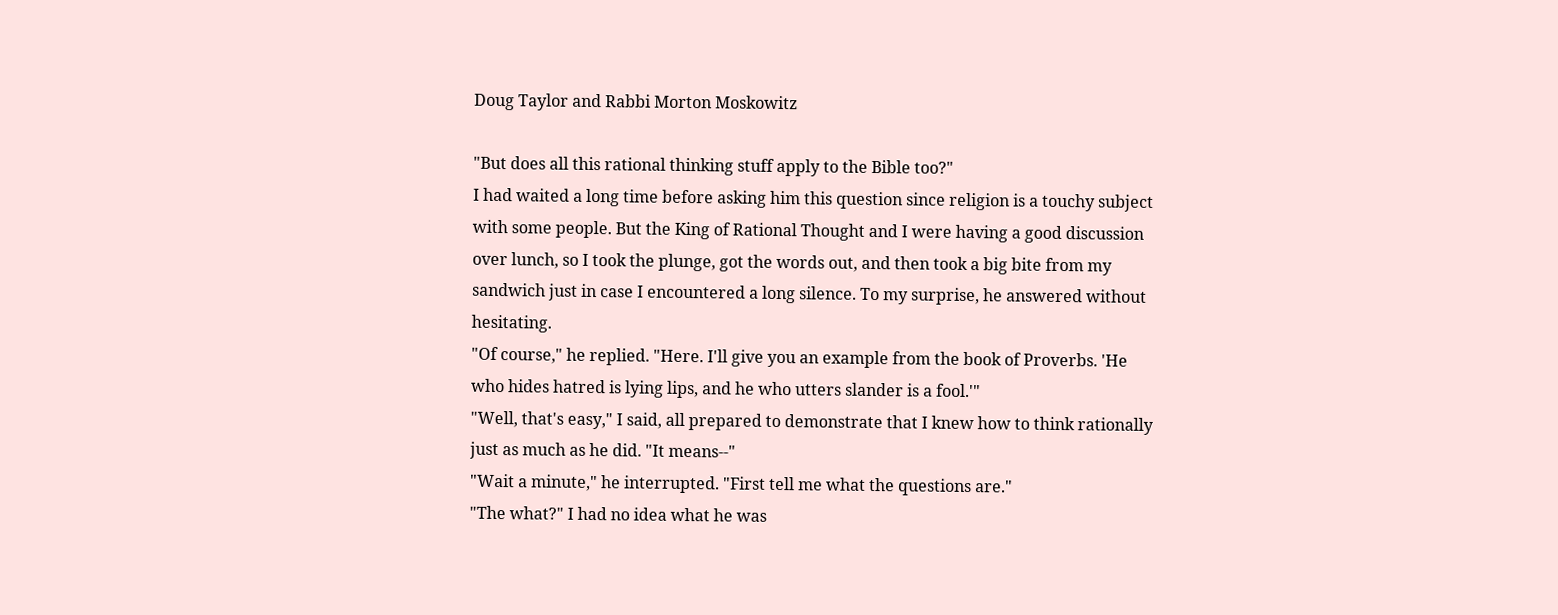Doug Taylor and Rabbi Morton Moskowitz

"But does all this rational thinking stuff apply to the Bible too?"
I had waited a long time before asking him this question since religion is a touchy subject with some people. But the King of Rational Thought and I were having a good discussion over lunch, so I took the plunge, got the words out, and then took a big bite from my sandwich just in case I encountered a long silence. To my surprise, he answered without hesitating.
"Of course," he replied. "Here. I'll give you an example from the book of Proverbs. 'He who hides hatred is lying lips, and he who utters slander is a fool.'"
"Well, that's easy," I said, all prepared to demonstrate that I knew how to think rationally just as much as he did. "It means--"
"Wait a minute," he interrupted. "First tell me what the questions are."
"The what?" I had no idea what he was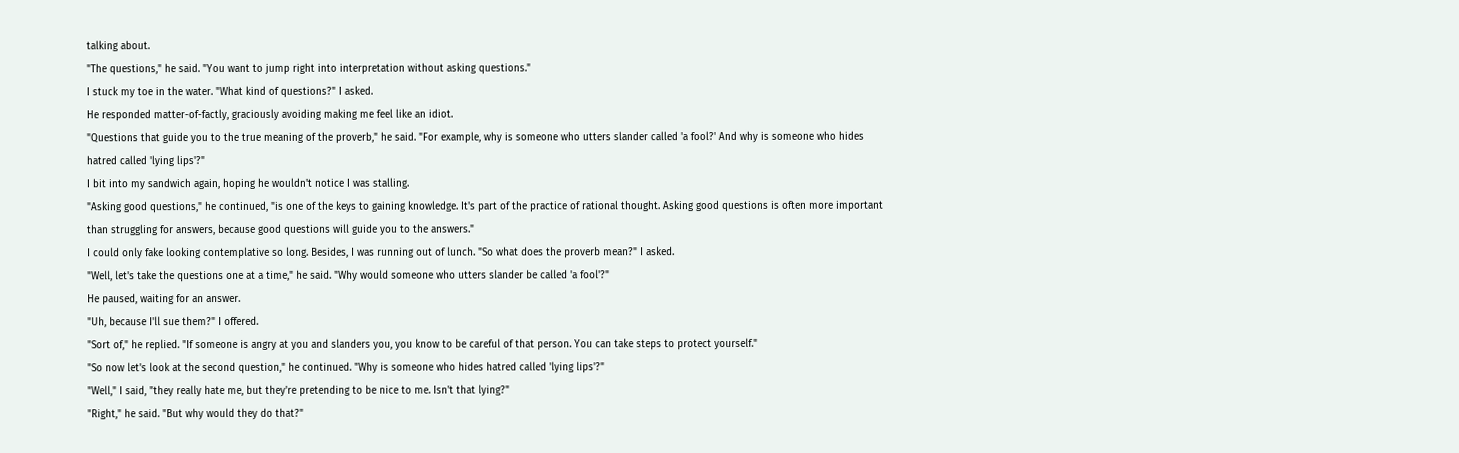talking about.
"The questions," he said. "You want to jump right into interpretation without asking questions."
I stuck my toe in the water. "What kind of questions?" I asked.
He responded matter-of-factly, graciously avoiding making me feel like an idiot.
"Questions that guide you to the true meaning of the proverb," he said. "For example, why is someone who utters slander called 'a fool?' And why is someone who hides hatred called 'lying lips'?"
I bit into my sandwich again, hoping he wouldn't notice I was stalling.
"Asking good questions," he continued, "is one of the keys to gaining knowledge. It's part of the practice of rational thought. Asking good questions is often more important than struggling for answers, because good questions will guide you to the answers."
I could only fake looking contemplative so long. Besides, I was running out of lunch. "So what does the proverb mean?" I asked.
"Well, let's take the questions one at a time," he said. "Why would someone who utters slander be called 'a fool'?"
He paused, waiting for an answer.
"Uh, because I'll sue them?" I offered.
"Sort of," he replied. "If someone is angry at you and slanders you, you know to be careful of that person. You can take steps to protect yourself."
"So now let's look at the second question," he continued. "Why is someone who hides hatred called 'lying lips'?"
"Well," I said, "they really hate me, but they're pretending to be nice to me. Isn't that lying?"
"Right," he said. "But why would they do that?"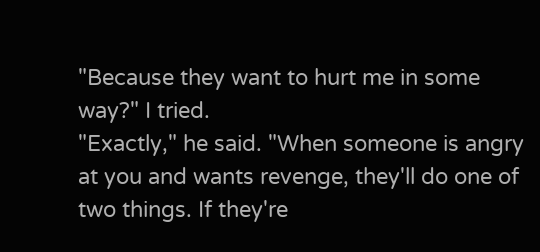"Because they want to hurt me in some way?" I tried.
"Exactly," he said. "When someone is angry at you and wants revenge, they'll do one of two things. If they're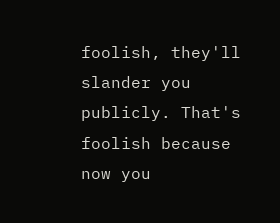foolish, they'll slander you publicly. That's foolish because now you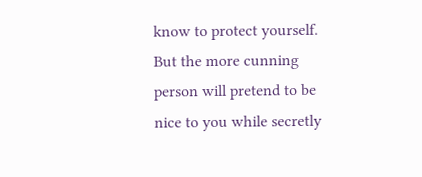know to protect yourself. But the more cunning person will pretend to be nice to you while secretly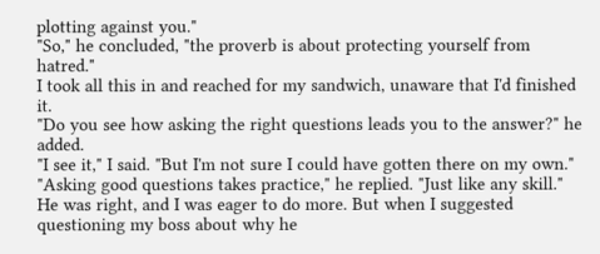plotting against you."
"So," he concluded, "the proverb is about protecting yourself from hatred."
I took all this in and reached for my sandwich, unaware that I'd finished it.
"Do you see how asking the right questions leads you to the answer?" he added.
"I see it," I said. "But I'm not sure I could have gotten there on my own."
"Asking good questions takes practice," he replied. "Just like any skill."
He was right, and I was eager to do more. But when I suggested questioning my boss about why he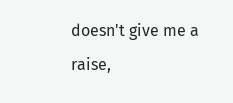doesn't give me a raise,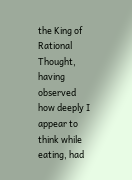the King of Rational Thought, having observed how deeply I appear to think while eating, had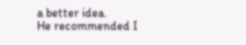a better idea.
He recommended I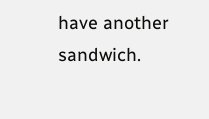have another sandwich.